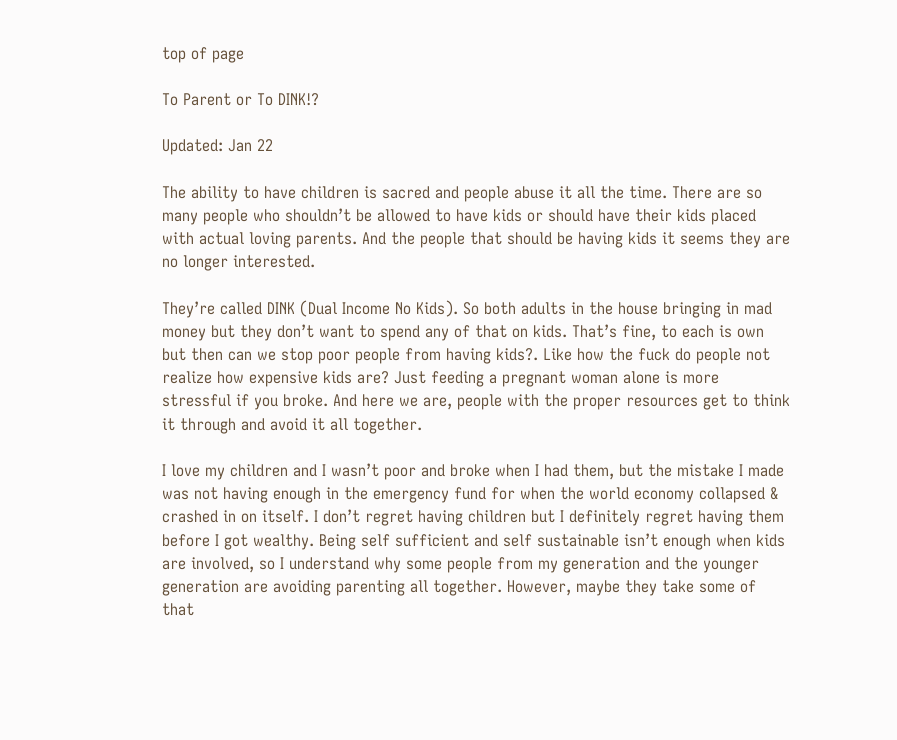top of page

To Parent or To DINK!?

Updated: Jan 22

The ability to have children is sacred and people abuse it all the time. There are so many people who shouldn’t be allowed to have kids or should have their kids placed with actual loving parents. And the people that should be having kids it seems they are no longer interested.

They’re called DINK (Dual Income No Kids). So both adults in the house bringing in mad money but they don’t want to spend any of that on kids. That’s fine, to each is own but then can we stop poor people from having kids?. Like how the fuck do people not realize how expensive kids are? Just feeding a pregnant woman alone is more stressful if you broke. And here we are, people with the proper resources get to think it through and avoid it all together.

I love my children and I wasn’t poor and broke when I had them, but the mistake I made was not having enough in the emergency fund for when the world economy collapsed & crashed in on itself. I don’t regret having children but I definitely regret having them before I got wealthy. Being self sufficient and self sustainable isn’t enough when kids are involved, so I understand why some people from my generation and the younger generation are avoiding parenting all together. However, maybe they take some of that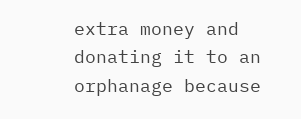extra money and donating it to an orphanage because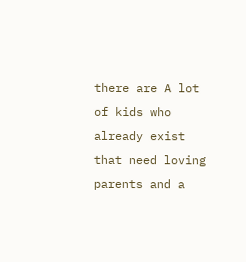there are A lot of kids who already exist that need loving parents and a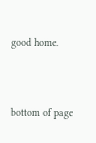good home.




bottom of page